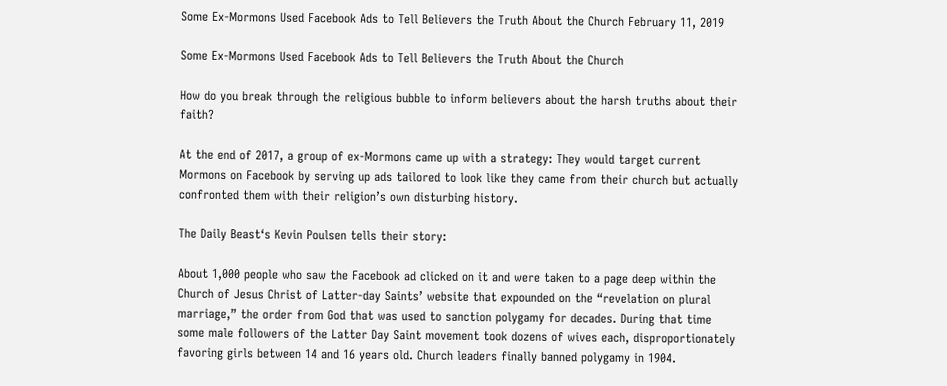Some Ex-Mormons Used Facebook Ads to Tell Believers the Truth About the Church February 11, 2019

Some Ex-Mormons Used Facebook Ads to Tell Believers the Truth About the Church

How do you break through the religious bubble to inform believers about the harsh truths about their faith?

At the end of 2017, a group of ex-Mormons came up with a strategy: They would target current Mormons on Facebook by serving up ads tailored to look like they came from their church but actually confronted them with their religion’s own disturbing history.

The Daily Beast‘s Kevin Poulsen tells their story:

About 1,000 people who saw the Facebook ad clicked on it and were taken to a page deep within the Church of Jesus Christ of Latter-day Saints’ website that expounded on the “revelation on plural marriage,” the order from God that was used to sanction polygamy for decades. During that time some male followers of the Latter Day Saint movement took dozens of wives each, disproportionately favoring girls between 14 and 16 years old. Church leaders finally banned polygamy in 1904.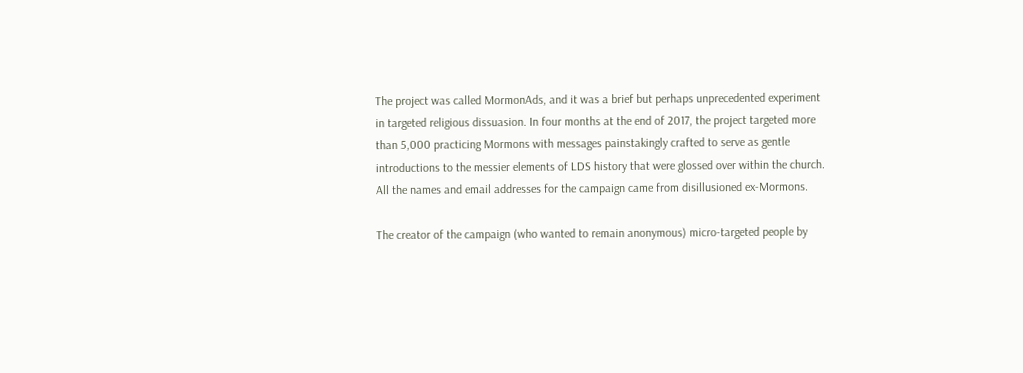The project was called MormonAds, and it was a brief but perhaps unprecedented experiment in targeted religious dissuasion. In four months at the end of 2017, the project targeted more than 5,000 practicing Mormons with messages painstakingly crafted to serve as gentle introductions to the messier elements of LDS history that were glossed over within the church. All the names and email addresses for the campaign came from disillusioned ex-Mormons.

The creator of the campaign (who wanted to remain anonymous) micro-targeted people by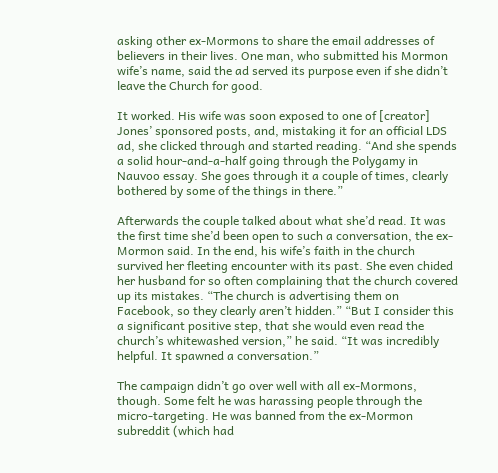asking other ex-Mormons to share the email addresses of believers in their lives. One man, who submitted his Mormon wife’s name, said the ad served its purpose even if she didn’t leave the Church for good.

It worked. His wife was soon exposed to one of [creator] Jones’ sponsored posts, and, mistaking it for an official LDS ad, she clicked through and started reading. “And she spends a solid hour-and-a-half going through the Polygamy in Nauvoo essay. She goes through it a couple of times, clearly bothered by some of the things in there.”

Afterwards the couple talked about what she’d read. It was the first time she’d been open to such a conversation, the ex-Mormon said. In the end, his wife’s faith in the church survived her fleeting encounter with its past. She even chided her husband for so often complaining that the church covered up its mistakes. “The church is advertising them on Facebook, so they clearly aren’t hidden.” “But I consider this a significant positive step, that she would even read the church’s whitewashed version,” he said. “It was incredibly helpful. It spawned a conversation.”

The campaign didn’t go over well with all ex-Mormons, though. Some felt he was harassing people through the micro-targeting. He was banned from the ex-Mormon subreddit (which had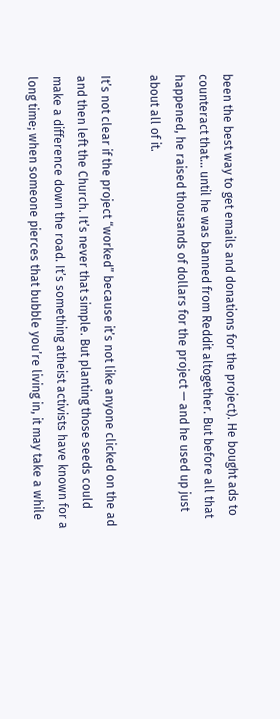been the best way to get emails and donations for the project). He bought ads to counteract that… until he was banned from Reddit altogether. But before all that happened, he raised thousands of dollars for the project — and he used up just about all of it.

It’s not clear if the project “worked” because it’s not like anyone clicked on the ad and then left the Church. It’s never that simple. But planting those seeds could make a difference down the road. It’s something atheist activists have known for a long time; when someone pierces that bubble you’re living in, it may take a while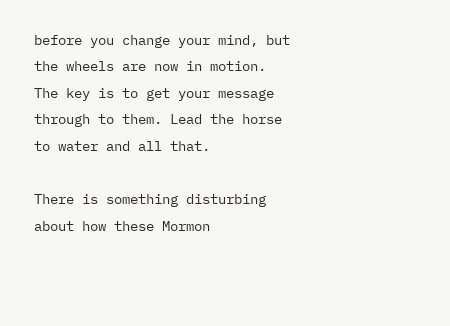before you change your mind, but the wheels are now in motion. The key is to get your message through to them. Lead the horse to water and all that.

There is something disturbing about how these Mormon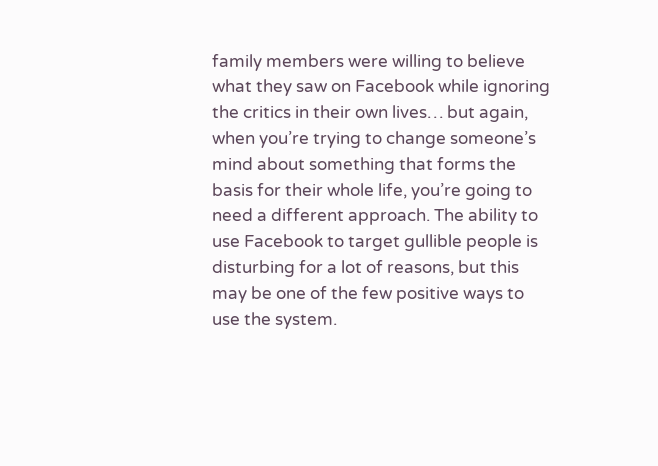family members were willing to believe what they saw on Facebook while ignoring the critics in their own lives… but again, when you’re trying to change someone’s mind about something that forms the basis for their whole life, you’re going to need a different approach. The ability to use Facebook to target gullible people is disturbing for a lot of reasons, but this may be one of the few positive ways to use the system.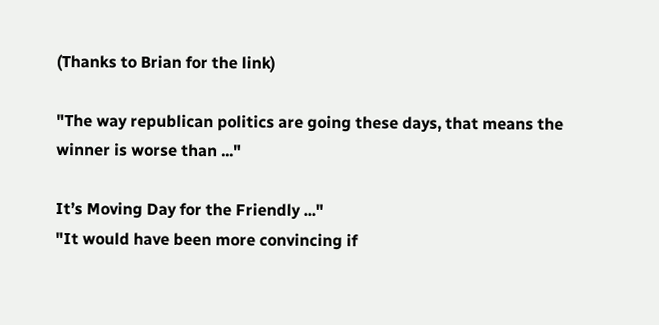(Thanks to Brian for the link)

"The way republican politics are going these days, that means the winner is worse than ..."

It’s Moving Day for the Friendly ..."
"It would have been more convincing if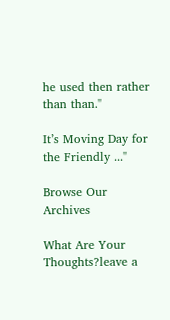he used then rather than than."

It’s Moving Day for the Friendly ..."

Browse Our Archives

What Are Your Thoughts?leave a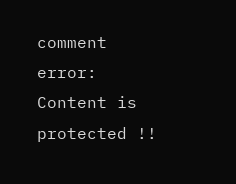comment
error: Content is protected !!